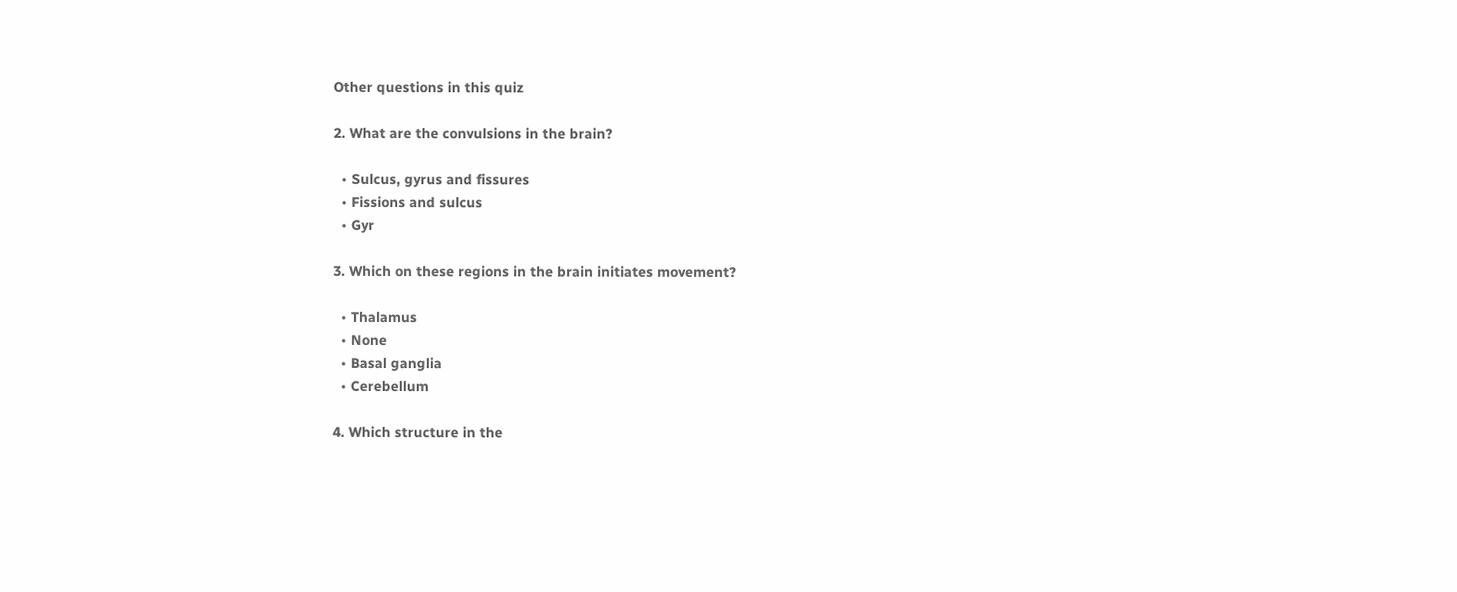Other questions in this quiz

2. What are the convulsions in the brain?

  • Sulcus, gyrus and fissures
  • Fissions and sulcus
  • Gyr

3. Which on these regions in the brain initiates movement?

  • Thalamus
  • None
  • Basal ganglia
  • Cerebellum

4. Which structure in the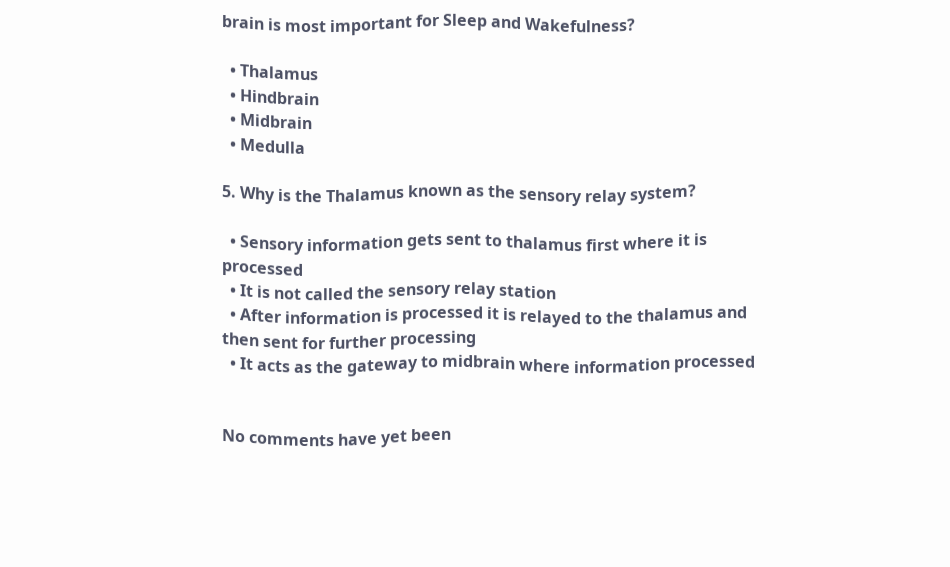brain is most important for Sleep and Wakefulness?

  • Thalamus
  • Hindbrain
  • Midbrain
  • Medulla

5. Why is the Thalamus known as the sensory relay system?

  • Sensory information gets sent to thalamus first where it is processed
  • It is not called the sensory relay station
  • After information is processed it is relayed to the thalamus and then sent for further processing
  • It acts as the gateway to midbrain where information processed


No comments have yet been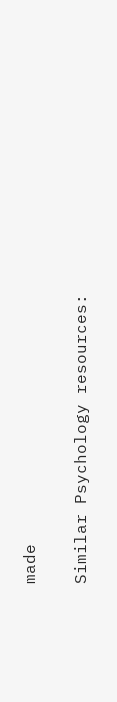made

Similar Psychology resources: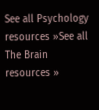See all Psychology resources »See all The Brain resources »